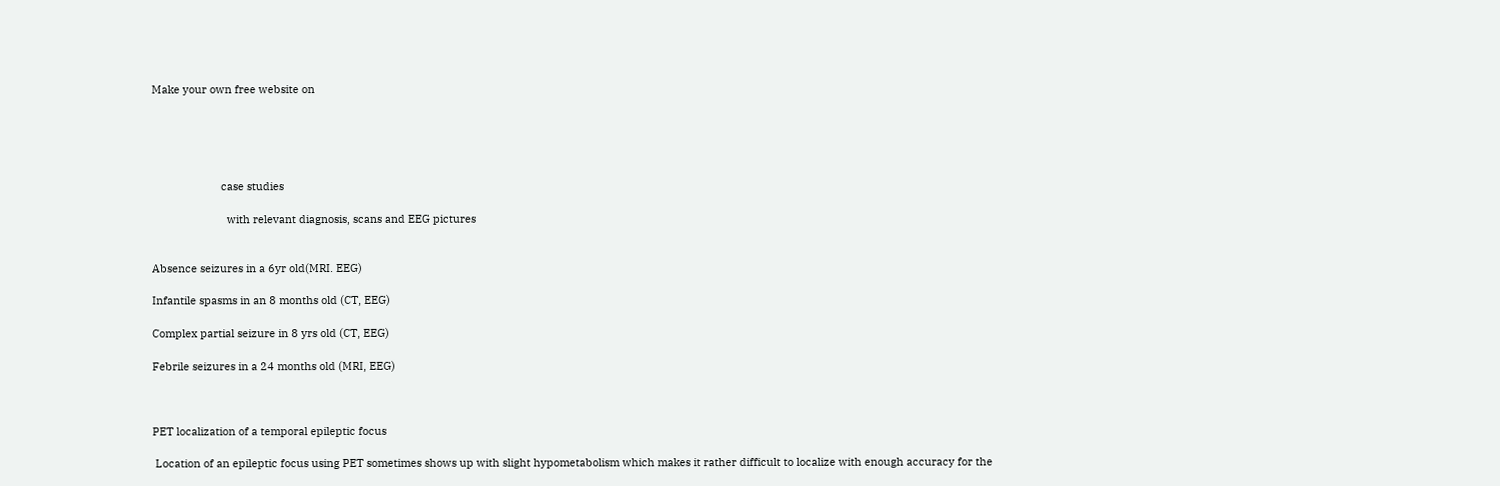Make your own free website on





                       case studies

                         with relevant diagnosis, scans and EEG pictures


Absence seizures in a 6yr old(MRI. EEG)

Infantile spasms in an 8 months old (CT, EEG)

Complex partial seizure in 8 yrs old (CT, EEG)

Febrile seizures in a 24 months old (MRI, EEG)



PET localization of a temporal epileptic focus

 Location of an epileptic focus using PET sometimes shows up with slight hypometabolism which makes it rather difficult to localize with enough accuracy for the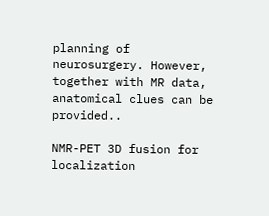planning of neurosurgery. However, together with MR data, anatomical clues can be provided..

NMR-PET 3D fusion for localization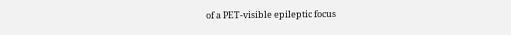of a PET-visible epileptic focus